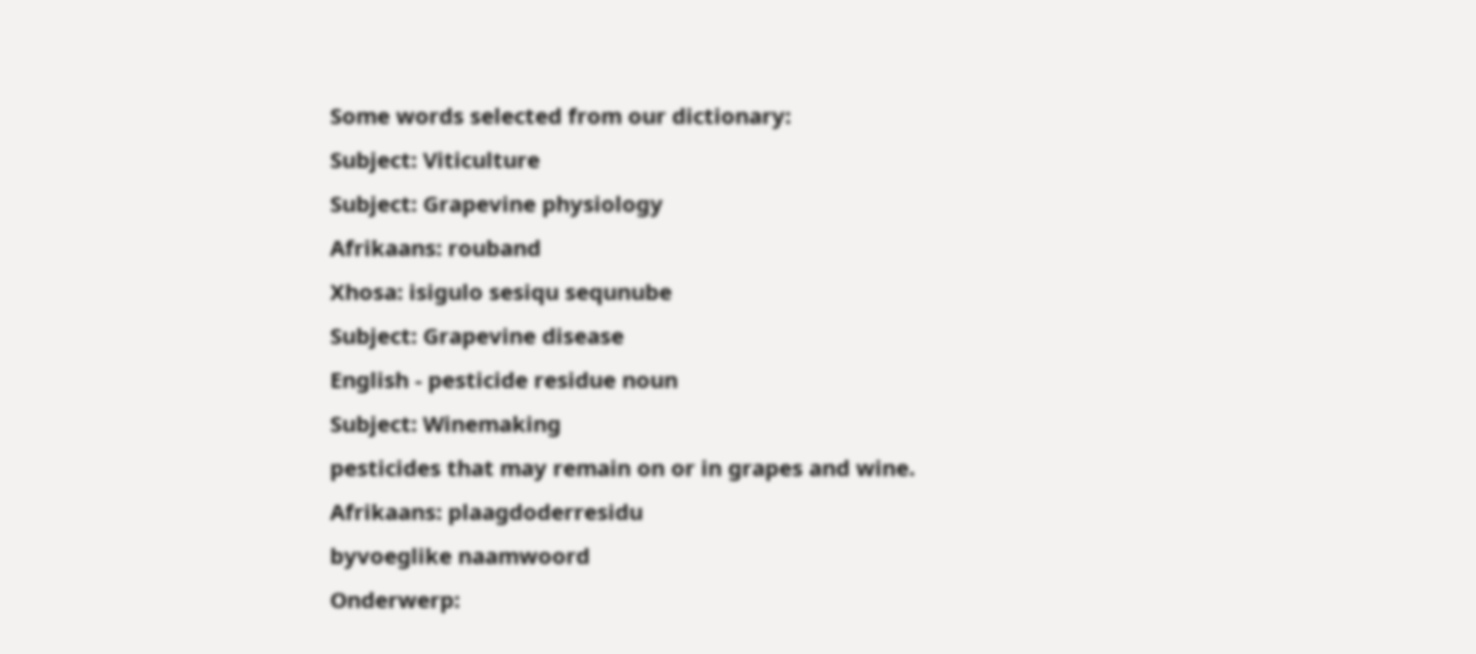Some words selected from our dictionary:
Subject: Viticulture
Subject: Grapevine physiology
Afrikaans: rouband
Xhosa: isigulo sesiqu sequnube
Subject: Grapevine disease
English - pesticide residue noun
Subject: Winemaking
pesticides that may remain on or in grapes and wine.
Afrikaans: plaagdoderresidu
byvoeglike naamwoord
Onderwerp: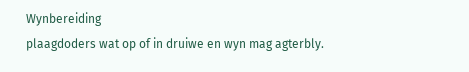Wynbereiding
plaagdoders wat op of in druiwe en wyn mag agterbly.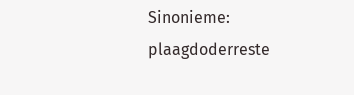Sinonieme: plaagdoderreste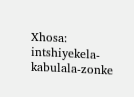Xhosa: intshiyekela-kabulala-zonke